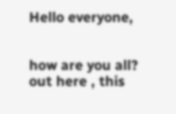Hello everyone,


how are you all? out here , this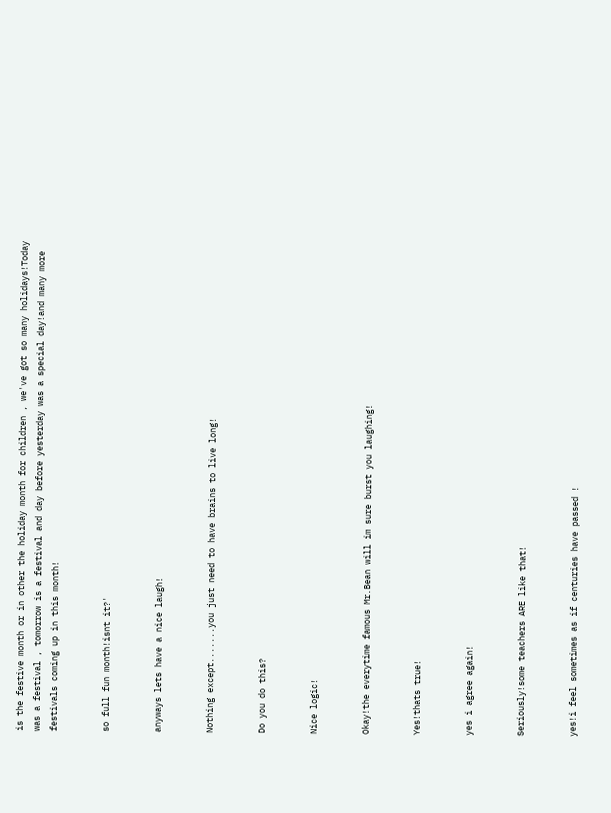is the festive month or in other the holiday month for children , we've got so many holidays!Today was a festival , tomorrow is a festival and day before yesterday was a special day!and many more festivals coming up in this month!


so full fun month!isnt it?'


anyways lets have a nice laugh!


Nothing except.......you just need to have brains to live long!


Do you do this?


Nice logic!


Okay!the everytime famous Mr.Bean will im sure burst you laughing!


Yes!thats true!


yes i agree again!


Seriously!some teachers ARE like that!


yes!i feel sometimes as if centuries have passed !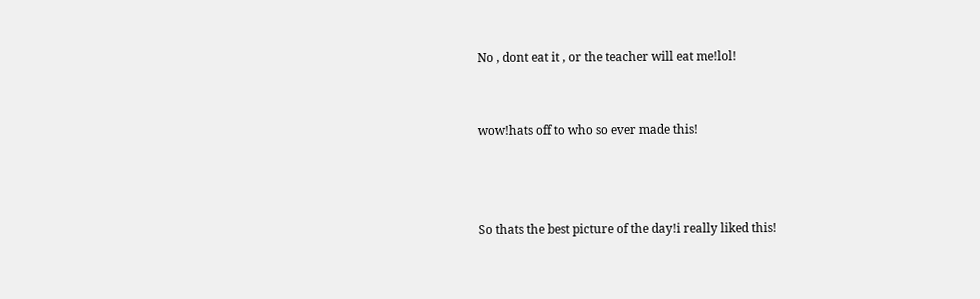No , dont eat it , or the teacher will eat me!lol!


wow!hats off to who so ever made this!



So thats the best picture of the day!i really liked this!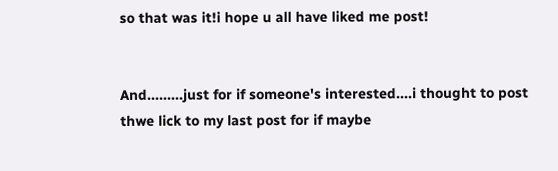so that was it!i hope u all have liked me post!


And.........just for if someone's interested....i thought to post thwe lick to my last post for if maybe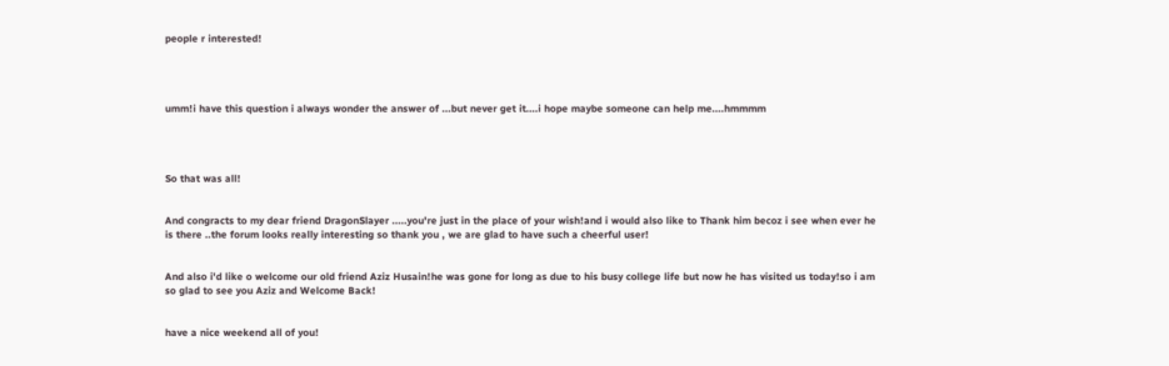people r interested!




umm!i have this question i always wonder the answer of ...but never get it....i hope maybe someone can help me....hmmmm




So that was all!


And congracts to my dear friend DragonSlayer .....you're just in the place of your wish!and i would also like to Thank him becoz i see when ever he is there ..the forum looks really interesting so thank you , we are glad to have such a cheerful user!


And also i'd like o welcome our old friend Aziz Husain!he was gone for long as due to his busy college life but now he has visited us today!so i am so glad to see you Aziz and Welcome Back!


have a nice weekend all of you!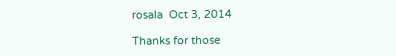rosala  Oct 3, 2014

Thanks for those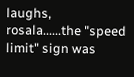laughs, rosala......the "speed limit" sign was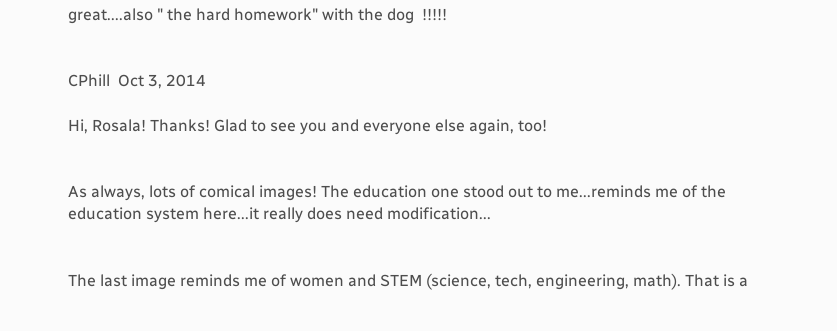great....also " the hard homework" with the dog  !!!!!


CPhill  Oct 3, 2014

Hi, Rosala! Thanks! Glad to see you and everyone else again, too!


As always, lots of comical images! The education one stood out to me...reminds me of the education system here...it really does need modification...


The last image reminds me of women and STEM (science, tech, engineering, math). That is a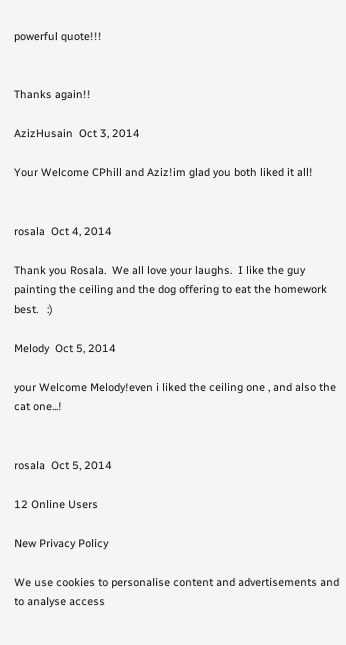powerful quote!!!


Thanks again!!

AzizHusain  Oct 3, 2014

Your Welcome CPhill and Aziz!im glad you both liked it all!


rosala  Oct 4, 2014

Thank you Rosala.  We all love your laughs.  I like the guy painting the ceiling and the dog offering to eat the homework best.   :)

Melody  Oct 5, 2014

your Welcome Melody!even i liked the ceiling one , and also the cat one...!


rosala  Oct 5, 2014

12 Online Users

New Privacy Policy

We use cookies to personalise content and advertisements and to analyse access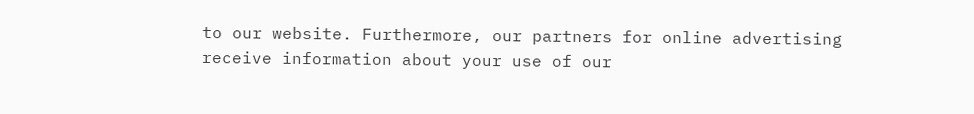to our website. Furthermore, our partners for online advertising receive information about your use of our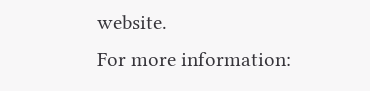website.
For more information: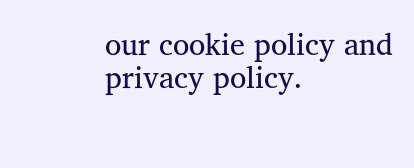our cookie policy and privacy policy.